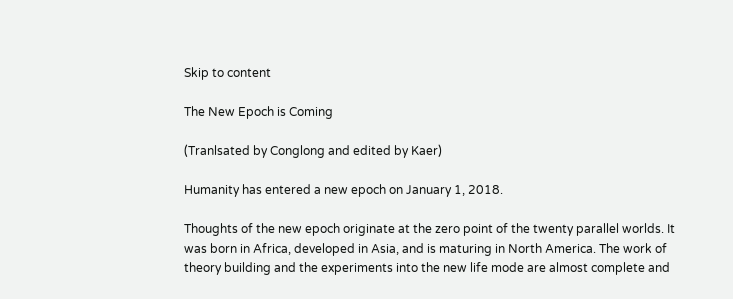Skip to content

The New Epoch is Coming

(Tranlsated by Conglong and edited by Kaer)

Humanity has entered a new epoch on January 1, 2018.

Thoughts of the new epoch originate at the zero point of the twenty parallel worlds. It was born in Africa, developed in Asia, and is maturing in North America. The work of theory building and the experiments into the new life mode are almost complete and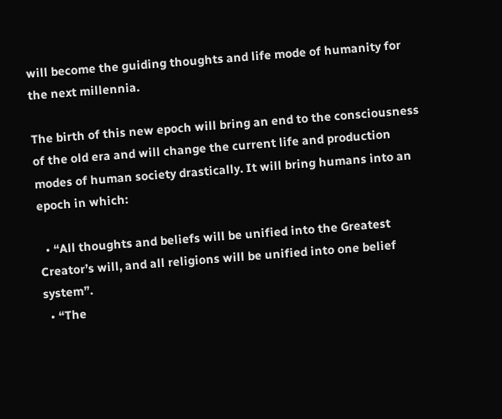will become the guiding thoughts and life mode of humanity for the next millennia.

The birth of this new epoch will bring an end to the consciousness of the old era and will change the current life and production modes of human society drastically. It will bring humans into an epoch in which:

  • “All thoughts and beliefs will be unified into the Greatest Creator’s will, and all religions will be unified into one belief system”.
  • “The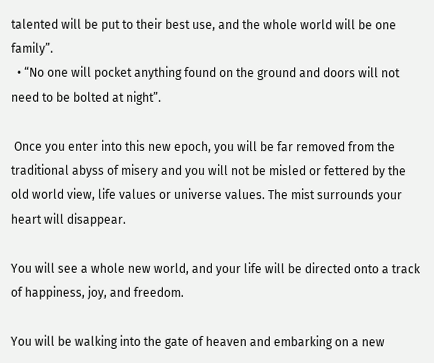talented will be put to their best use, and the whole world will be one family”.
  • “No one will pocket anything found on the ground and doors will not need to be bolted at night”.

 Once you enter into this new epoch, you will be far removed from the traditional abyss of misery and you will not be misled or fettered by the old world view, life values or universe values. The mist surrounds your heart will disappear.

You will see a whole new world, and your life will be directed onto a track of happiness, joy, and freedom.

You will be walking into the gate of heaven and embarking on a new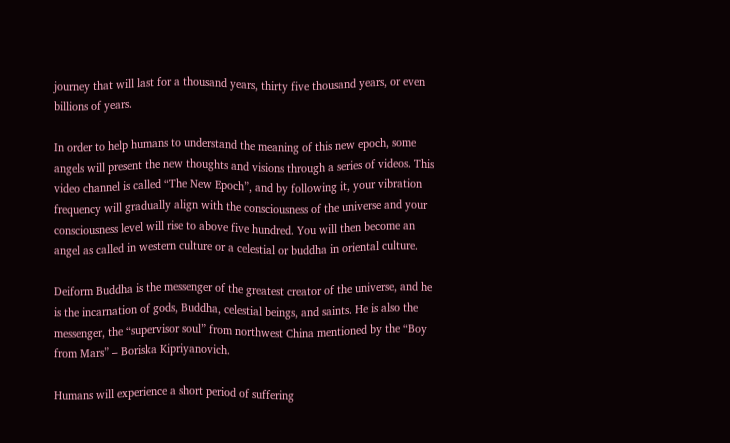journey that will last for a thousand years, thirty five thousand years, or even billions of years.

In order to help humans to understand the meaning of this new epoch, some angels will present the new thoughts and visions through a series of videos. This video channel is called “The New Epoch”, and by following it, your vibration frequency will gradually align with the consciousness of the universe and your consciousness level will rise to above five hundred. You will then become an angel as called in western culture or a celestial or buddha in oriental culture.

Deiform Buddha is the messenger of the greatest creator of the universe, and he is the incarnation of gods, Buddha, celestial beings, and saints. He is also the messenger, the “supervisor soul” from northwest China mentioned by the “Boy from Mars” – Boriska Kipriyanovich.

Humans will experience a short period of suffering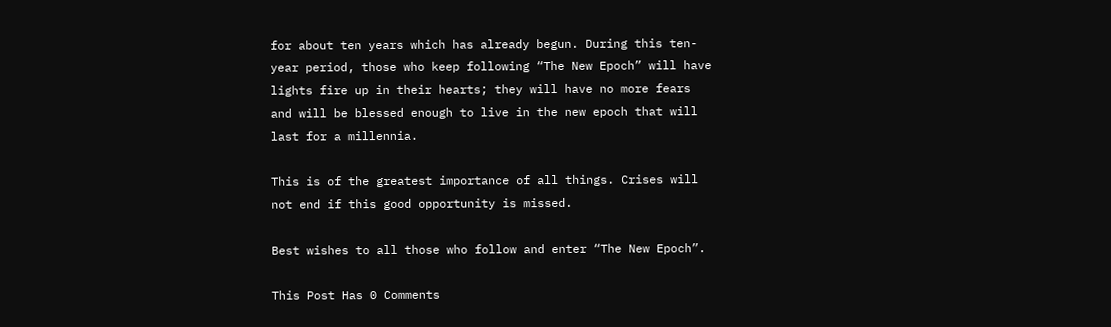for about ten years which has already begun. During this ten-year period, those who keep following “The New Epoch” will have lights fire up in their hearts; they will have no more fears and will be blessed enough to live in the new epoch that will last for a millennia.

This is of the greatest importance of all things. Crises will not end if this good opportunity is missed.

Best wishes to all those who follow and enter “The New Epoch”.

This Post Has 0 Comments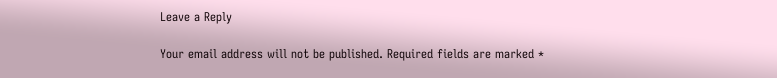Leave a Reply

Your email address will not be published. Required fields are marked *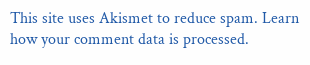This site uses Akismet to reduce spam. Learn how your comment data is processed.